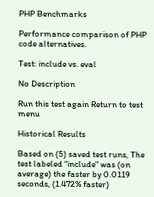PHP Benchmarks

Performance comparison of PHP code alternatives.

Test: include vs. eval

No Description

Run this test again Return to test menu

Historical Results

Based on (5) saved test runs, The test labeled "include" was (on average) the faster by 0.0119 seconds, (1.472% faster)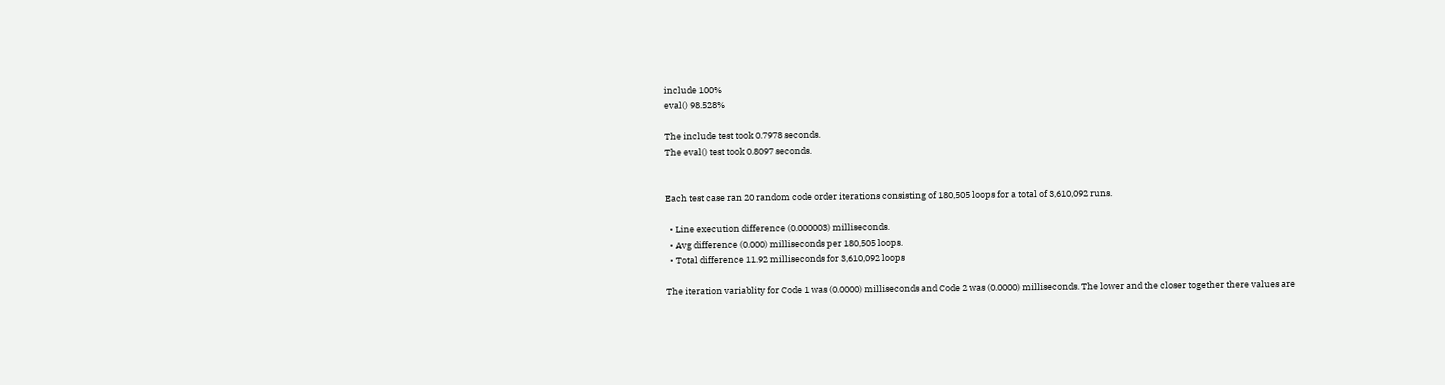include 100%
eval() 98.528%

The include test took 0.7978 seconds.
The eval() test took 0.8097 seconds.


Each test case ran 20 random code order iterations consisting of 180,505 loops for a total of 3,610,092 runs.

  • Line execution difference (0.000003) milliseconds.
  • Avg difference (0.000) milliseconds per 180,505 loops.
  • Total difference 11.92 milliseconds for 3,610,092 loops

The iteration variablity for Code 1 was (0.0000) milliseconds and Code 2 was (0.0000) milliseconds. The lower and the closer together there values are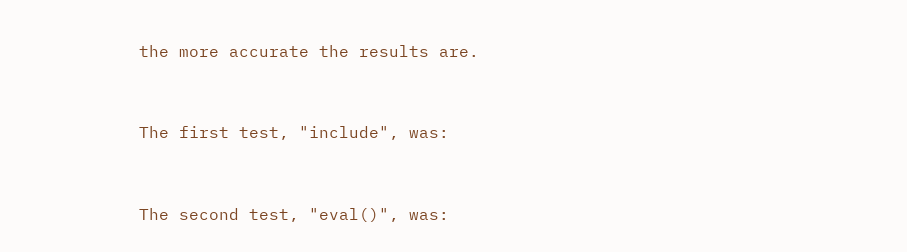the more accurate the results are.


The first test, "include", was:


The second test, "eval()", was: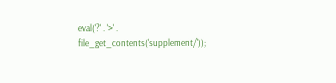eval('?' . '>' . file_get_contents('supplement/'));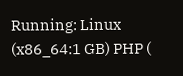Running: Linux (x86_64:1 GB) PHP (